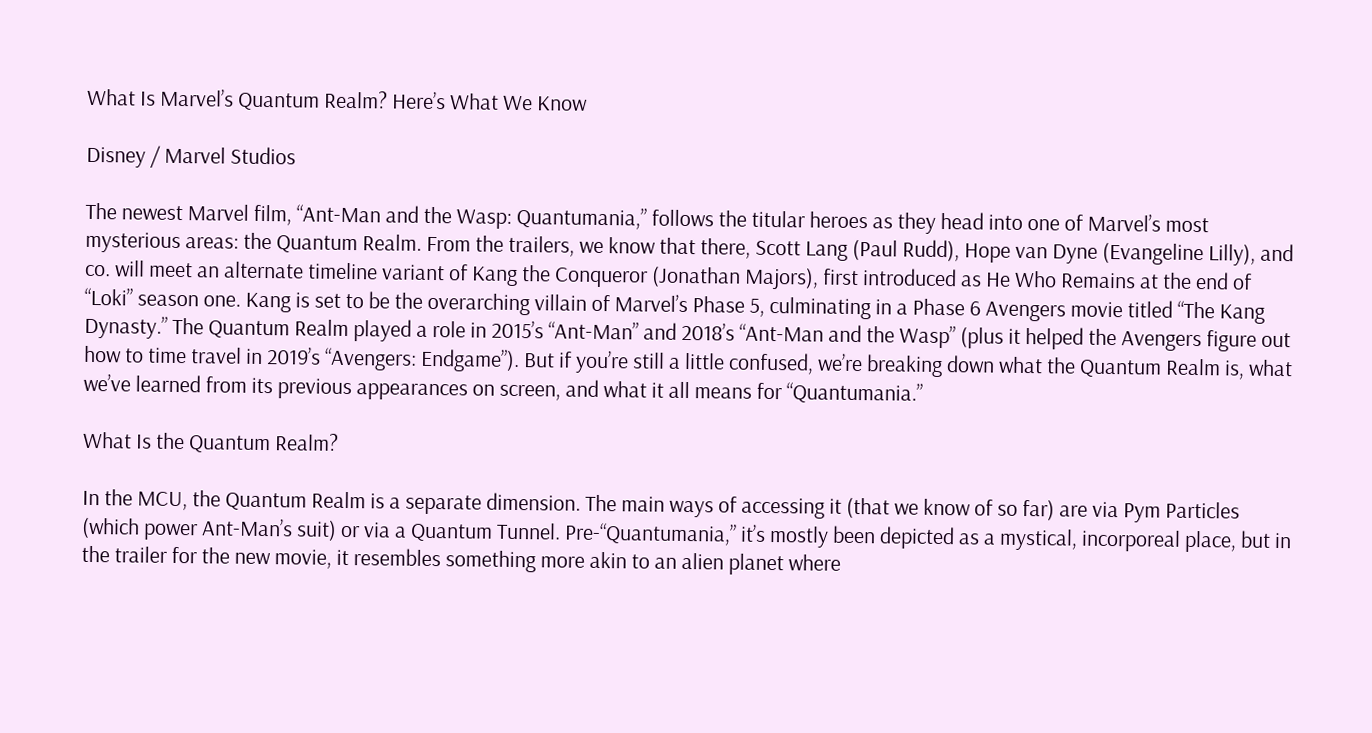What Is Marvel’s Quantum Realm? Here’s What We Know

Disney / Marvel Studios

The newest Marvel film, “Ant-Man and the Wasp: Quantumania,” follows the titular heroes as they head into one of Marvel’s most mysterious areas: the Quantum Realm. From the trailers, we know that there, Scott Lang (Paul Rudd), Hope van Dyne (Evangeline Lilly), and co. will meet an alternate timeline variant of Kang the Conqueror (Jonathan Majors), first introduced as He Who Remains at the end of “Loki” season one. Kang is set to be the overarching villain of Marvel’s Phase 5, culminating in a Phase 6 Avengers movie titled “The Kang Dynasty.” The Quantum Realm played a role in 2015’s “Ant-Man” and 2018’s “Ant-Man and the Wasp” (plus it helped the Avengers figure out how to time travel in 2019’s “Avengers: Endgame”). But if you’re still a little confused, we’re breaking down what the Quantum Realm is, what we’ve learned from its previous appearances on screen, and what it all means for “Quantumania.”

What Is the Quantum Realm?

In the MCU, the Quantum Realm is a separate dimension. The main ways of accessing it (that we know of so far) are via Pym Particles (which power Ant-Man’s suit) or via a Quantum Tunnel. Pre-“Quantumania,” it’s mostly been depicted as a mystical, incorporeal place, but in the trailer for the new movie, it resembles something more akin to an alien planet where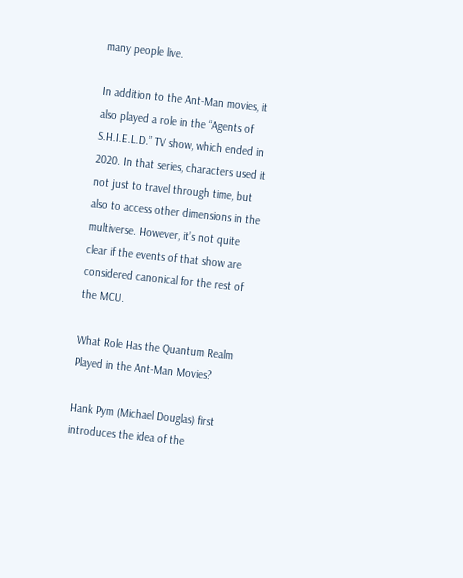many people live.

In addition to the Ant-Man movies, it also played a role in the “Agents of S.H.I.E.L.D.” TV show, which ended in 2020. In that series, characters used it not just to travel through time, but also to access other dimensions in the multiverse. However, it’s not quite clear if the events of that show are considered canonical for the rest of the MCU.

What Role Has the Quantum Realm Played in the Ant-Man Movies?

Hank Pym (Michael Douglas) first introduces the idea of the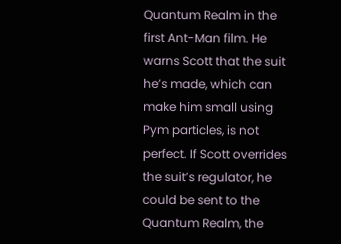Quantum Realm in the first Ant-Man film. He warns Scott that the suit he’s made, which can make him small using Pym particles, is not perfect. If Scott overrides the suit’s regulator, he could be sent to the Quantum Realm, the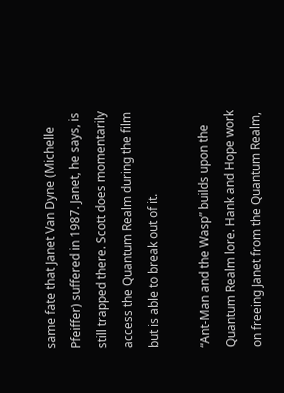same fate that Janet Van Dyne (Michelle Pfeiffer) suffered in 1987. Janet, he says, is still trapped there. Scott does momentarily access the Quantum Realm during the film but is able to break out of it.

“Ant-Man and the Wasp” builds upon the Quantum Realm lore. Hank and Hope work on freeing Janet from the Quantum Realm,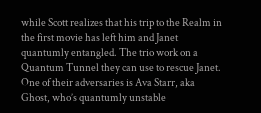while Scott realizes that his trip to the Realm in the first movie has left him and Janet quantumly entangled. The trio work on a Quantum Tunnel they can use to rescue Janet. One of their adversaries is Ava Starr, aka Ghost, who’s quantumly unstable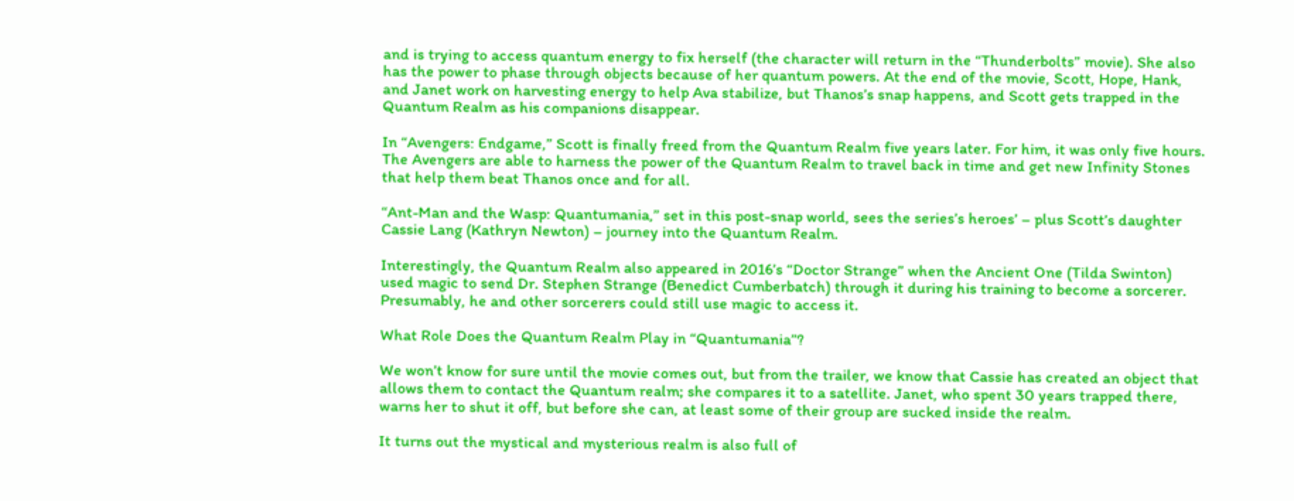and is trying to access quantum energy to fix herself (the character will return in the “Thunderbolts” movie). She also has the power to phase through objects because of her quantum powers. At the end of the movie, Scott, Hope, Hank, and Janet work on harvesting energy to help Ava stabilize, but Thanos’s snap happens, and Scott gets trapped in the Quantum Realm as his companions disappear.

In “Avengers: Endgame,” Scott is finally freed from the Quantum Realm five years later. For him, it was only five hours. The Avengers are able to harness the power of the Quantum Realm to travel back in time and get new Infinity Stones that help them beat Thanos once and for all.

“Ant-Man and the Wasp: Quantumania,” set in this post-snap world, sees the series’s heroes’ – plus Scott’s daughter Cassie Lang (Kathryn Newton) – journey into the Quantum Realm.

Interestingly, the Quantum Realm also appeared in 2016’s “Doctor Strange” when the Ancient One (Tilda Swinton) used magic to send Dr. Stephen Strange (Benedict Cumberbatch) through it during his training to become a sorcerer. Presumably, he and other sorcerers could still use magic to access it.

What Role Does the Quantum Realm Play in “Quantumania”?

We won’t know for sure until the movie comes out, but from the trailer, we know that Cassie has created an object that allows them to contact the Quantum realm; she compares it to a satellite. Janet, who spent 30 years trapped there, warns her to shut it off, but before she can, at least some of their group are sucked inside the realm.

It turns out the mystical and mysterious realm is also full of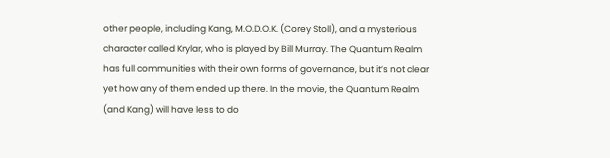other people, including Kang, M.O.D.O.K. (Corey Stoll), and a mysterious character called Krylar, who is played by Bill Murray. The Quantum Realm has full communities with their own forms of governance, but it’s not clear yet how any of them ended up there. In the movie, the Quantum Realm (and Kang) will have less to do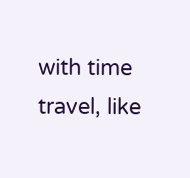with time travel, like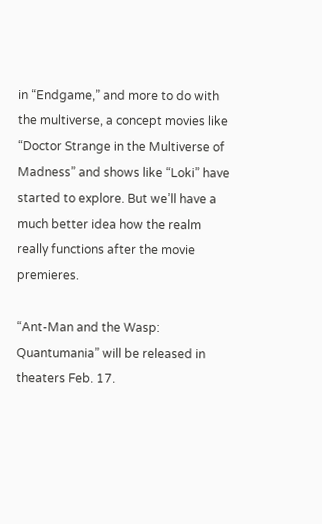in “Endgame,” and more to do with the multiverse, a concept movies like “Doctor Strange in the Multiverse of Madness” and shows like “Loki” have started to explore. But we’ll have a much better idea how the realm really functions after the movie premieres.

“Ant-Man and the Wasp: Quantumania” will be released in theaters Feb. 17.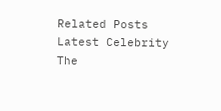Related Posts
Latest Celebrity
The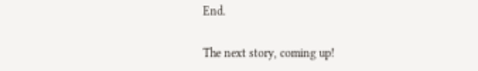End.

The next story, coming up!